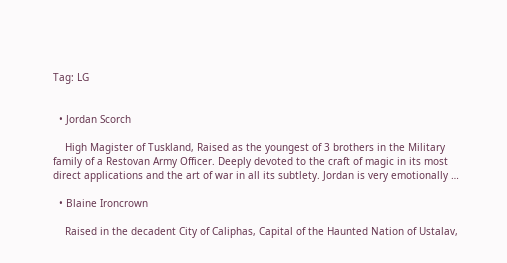Tag: LG


  • Jordan Scorch

    High Magister of Tuskland, Raised as the youngest of 3 brothers in the Military family of a Restovan Army Officer. Deeply devoted to the craft of magic in its most direct applications and the art of war in all its subtlety. Jordan is very emotionally …

  • Blaine Ironcrown

    Raised in the decadent City of Caliphas, Capital of the Haunted Nation of Ustalav,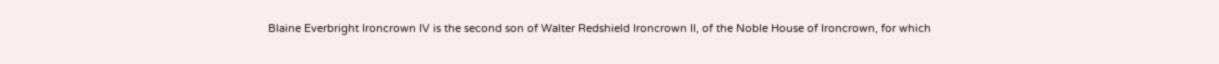Blaine Everbright Ironcrown IV is the second son of Walter Redshield Ironcrown II, of the Noble House of Ironcrown, for which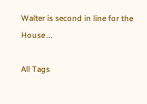Walter is second in line for the House …

All Tags